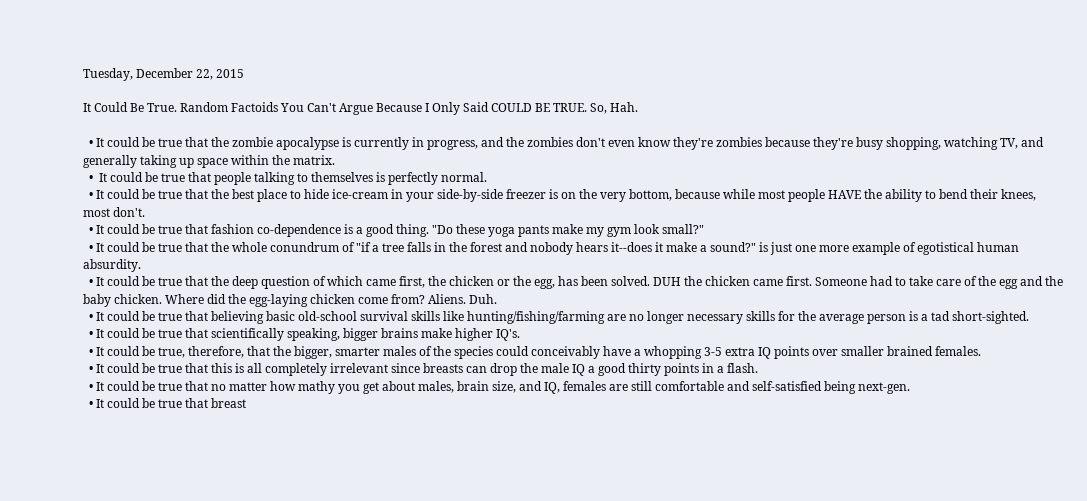Tuesday, December 22, 2015

It Could Be True. Random Factoids You Can't Argue Because I Only Said COULD BE TRUE. So, Hah.

  • It could be true that the zombie apocalypse is currently in progress, and the zombies don't even know they're zombies because they're busy shopping, watching TV, and generally taking up space within the matrix.
  •  It could be true that people talking to themselves is perfectly normal.
  • It could be true that the best place to hide ice-cream in your side-by-side freezer is on the very bottom, because while most people HAVE the ability to bend their knees, most don't.
  • It could be true that fashion co-dependence is a good thing. "Do these yoga pants make my gym look small?"
  • It could be true that the whole conundrum of "if a tree falls in the forest and nobody hears it--does it make a sound?" is just one more example of egotistical human absurdity.
  • It could be true that the deep question of which came first, the chicken or the egg, has been solved. DUH the chicken came first. Someone had to take care of the egg and the baby chicken. Where did the egg-laying chicken come from? Aliens. Duh.
  • It could be true that believing basic old-school survival skills like hunting/fishing/farming are no longer necessary skills for the average person is a tad short-sighted.
  • It could be true that scientifically speaking, bigger brains make higher IQ's.
  • It could be true, therefore, that the bigger, smarter males of the species could conceivably have a whopping 3-5 extra IQ points over smaller brained females.
  • It could be true that this is all completely irrelevant since breasts can drop the male IQ a good thirty points in a flash.
  • It could be true that no matter how mathy you get about males, brain size, and IQ, females are still comfortable and self-satisfied being next-gen.
  • It could be true that breast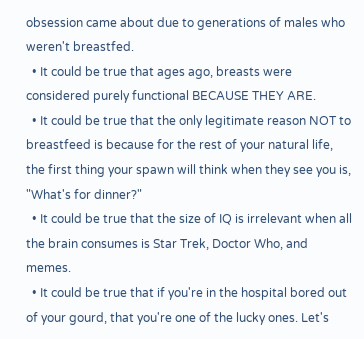obsession came about due to generations of males who weren't breastfed.
  • It could be true that ages ago, breasts were considered purely functional BECAUSE THEY ARE.
  • It could be true that the only legitimate reason NOT to breastfeed is because for the rest of your natural life, the first thing your spawn will think when they see you is, "What's for dinner?"
  • It could be true that the size of IQ is irrelevant when all the brain consumes is Star Trek, Doctor Who, and memes.
  • It could be true that if you're in the hospital bored out of your gourd, that you're one of the lucky ones. Let's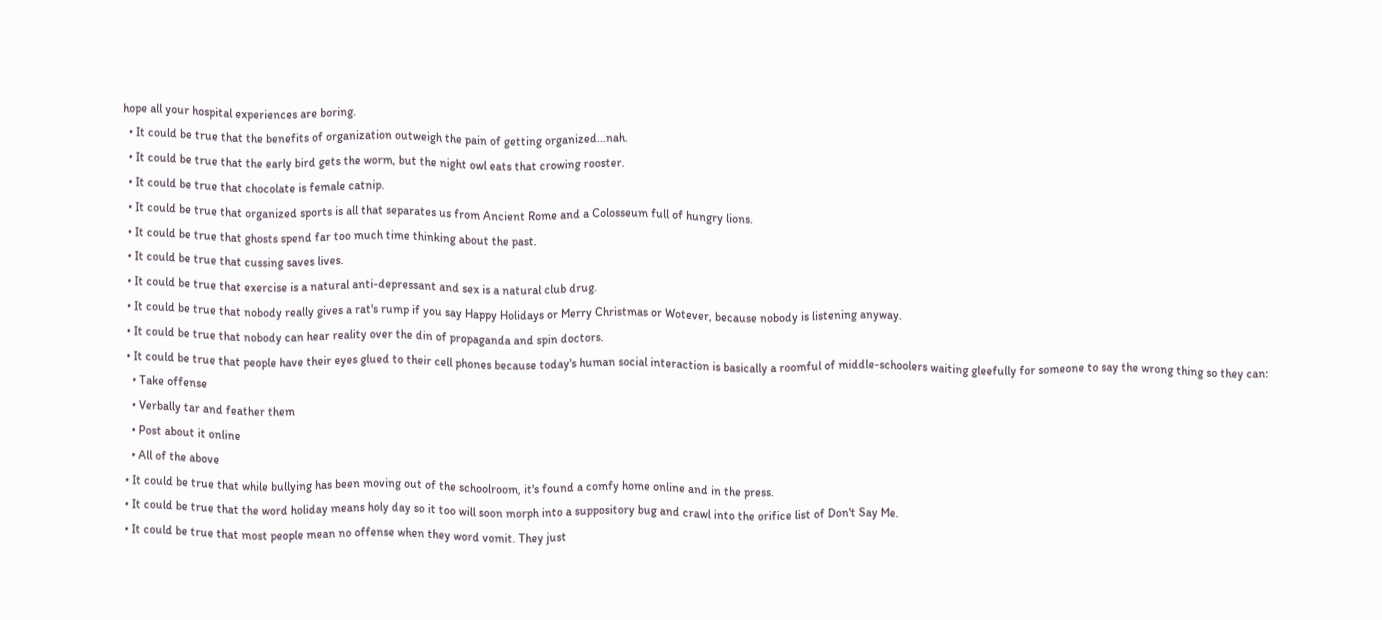hope all your hospital experiences are boring.
  • It could be true that the benefits of organization outweigh the pain of getting organized...nah.
  • It could be true that the early bird gets the worm, but the night owl eats that crowing rooster.
  • It could be true that chocolate is female catnip.
  • It could be true that organized sports is all that separates us from Ancient Rome and a Colosseum full of hungry lions.
  • It could be true that ghosts spend far too much time thinking about the past.
  • It could be true that cussing saves lives.
  • It could be true that exercise is a natural anti-depressant and sex is a natural club drug.
  • It could be true that nobody really gives a rat's rump if you say Happy Holidays or Merry Christmas or Wotever, because nobody is listening anyway.
  • It could be true that nobody can hear reality over the din of propaganda and spin doctors.
  • It could be true that people have their eyes glued to their cell phones because today's human social interaction is basically a roomful of middle-schoolers waiting gleefully for someone to say the wrong thing so they can:
    • Take offense
    • Verbally tar and feather them
    • Post about it online
    • All of the above
  • It could be true that while bullying has been moving out of the schoolroom, it's found a comfy home online and in the press.
  • It could be true that the word holiday means holy day so it too will soon morph into a suppository bug and crawl into the orifice list of Don't Say Me.
  • It could be true that most people mean no offense when they word vomit. They just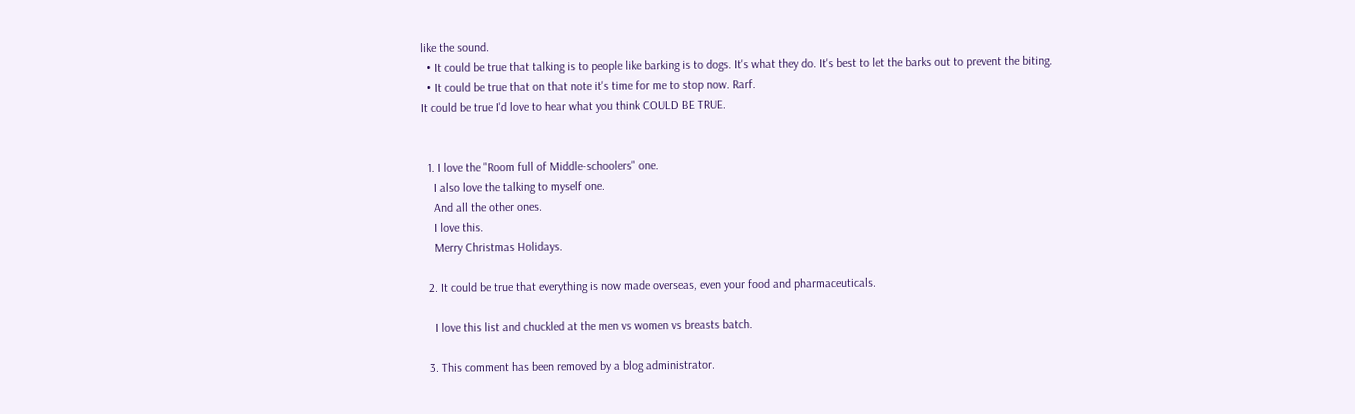like the sound.
  • It could be true that talking is to people like barking is to dogs. It's what they do. It's best to let the barks out to prevent the biting.
  • It could be true that on that note it's time for me to stop now. Rarf.
It could be true I'd love to hear what you think COULD BE TRUE.


  1. I love the "Room full of Middle-schoolers" one.
    I also love the talking to myself one.
    And all the other ones.
    I love this.
    Merry Christmas Holidays.

  2. It could be true that everything is now made overseas, even your food and pharmaceuticals.

    I love this list and chuckled at the men vs women vs breasts batch.

  3. This comment has been removed by a blog administrator.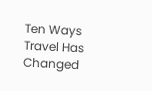Ten Ways Travel Has Changed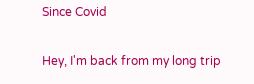Since Covid

Hey, I'm back from my long trip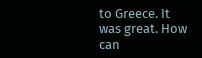to Greece. It was great. How can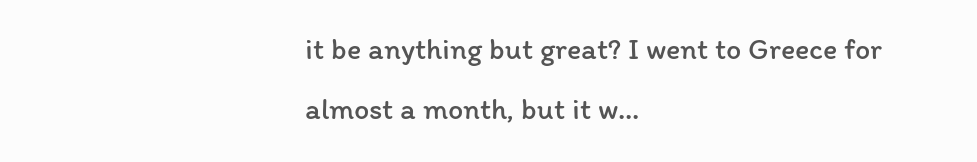it be anything but great? I went to Greece for almost a month, but it w...